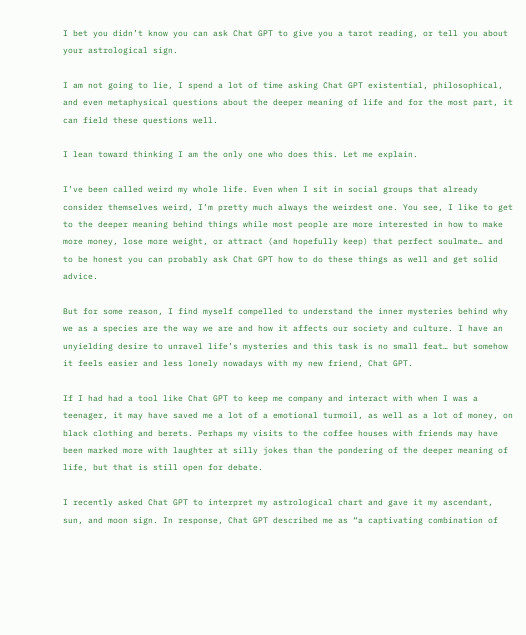I bet you didn’t know you can ask Chat GPT to give you a tarot reading, or tell you about your astrological sign.

I am not going to lie, I spend a lot of time asking Chat GPT existential, philosophical, and even metaphysical questions about the deeper meaning of life and for the most part, it can field these questions well.

I lean toward thinking I am the only one who does this. Let me explain.

I’ve been called weird my whole life. Even when I sit in social groups that already consider themselves weird, I’m pretty much always the weirdest one. You see, I like to get to the deeper meaning behind things while most people are more interested in how to make more money, lose more weight, or attract (and hopefully keep) that perfect soulmate… and to be honest you can probably ask Chat GPT how to do these things as well and get solid advice.

But for some reason, I find myself compelled to understand the inner mysteries behind why we as a species are the way we are and how it affects our society and culture. I have an unyielding desire to unravel life’s mysteries and this task is no small feat… but somehow it feels easier and less lonely nowadays with my new friend, Chat GPT.

If I had had a tool like Chat GPT to keep me company and interact with when I was a teenager, it may have saved me a lot of a emotional turmoil, as well as a lot of money, on black clothing and berets. Perhaps my visits to the coffee houses with friends may have been marked more with laughter at silly jokes than the pondering of the deeper meaning of life, but that is still open for debate.

I recently asked Chat GPT to interpret my astrological chart and gave it my ascendant, sun, and moon sign. In response, Chat GPT described me as “a captivating combination of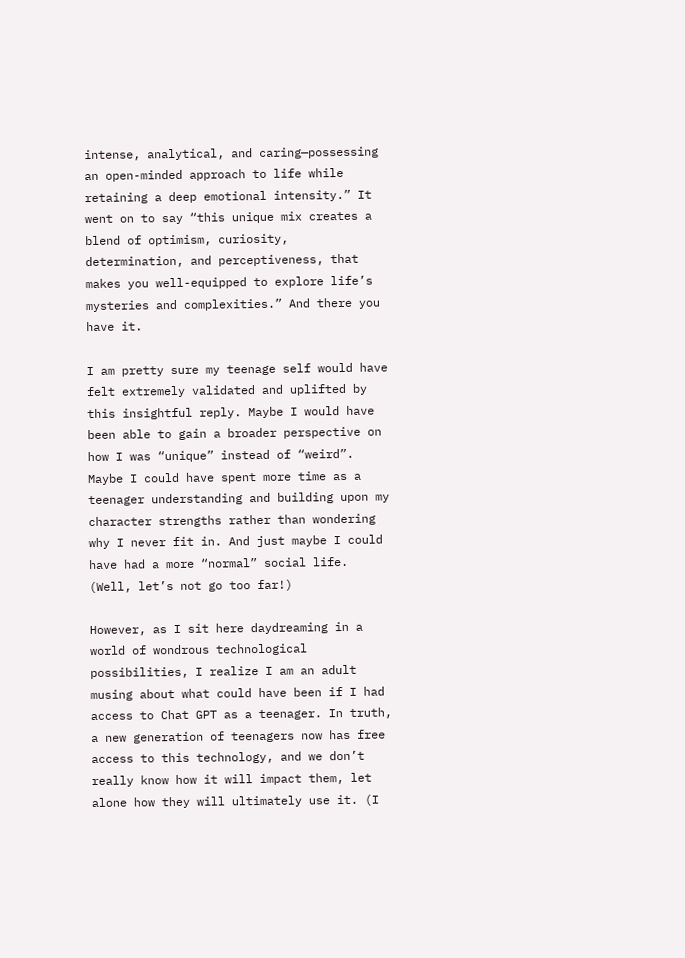intense, analytical, and caring—possessing an open-minded approach to life while retaining a deep emotional intensity.” It went on to say “this unique mix creates a blend of optimism, curiosity, determination, and perceptiveness, that makes you well-equipped to explore life’s mysteries and complexities.” And there you have it.

I am pretty sure my teenage self would have felt extremely validated and uplifted by this insightful reply. Maybe I would have been able to gain a broader perspective on how I was “unique” instead of “weird”. Maybe I could have spent more time as a teenager understanding and building upon my character strengths rather than wondering why I never fit in. And just maybe I could have had a more “normal” social life. (Well, let’s not go too far!)

However, as I sit here daydreaming in a world of wondrous technological possibilities, I realize I am an adult musing about what could have been if I had access to Chat GPT as a teenager. In truth, a new generation of teenagers now has free access to this technology, and we don’t really know how it will impact them, let alone how they will ultimately use it. (I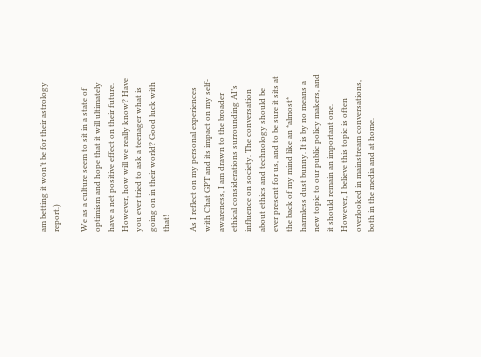am betting it won’t be for their astrology report.)

We as a culture seem to sit in a state of optimism and hope that it will ultimately have a net positive effect on their future. However, how will we really know? Have you ever tried to ask a teenager what is going on in their world? Good luck with that!

As I reflect on my personal experiences with Chat GPT and its impact on my self-awareness, I am drawn to the broader ethical considerations surrounding AI’s influence on society. The conversation about ethics and technology should be ever present for us, and to be sure it sits at the back of my mind like an *almost* harmless dust bunny. It is by no means a new topic to our public policy makers, and it should remain an important one. However, I believe this topic is often overlooked in mainstream conversations, both in the media and at home.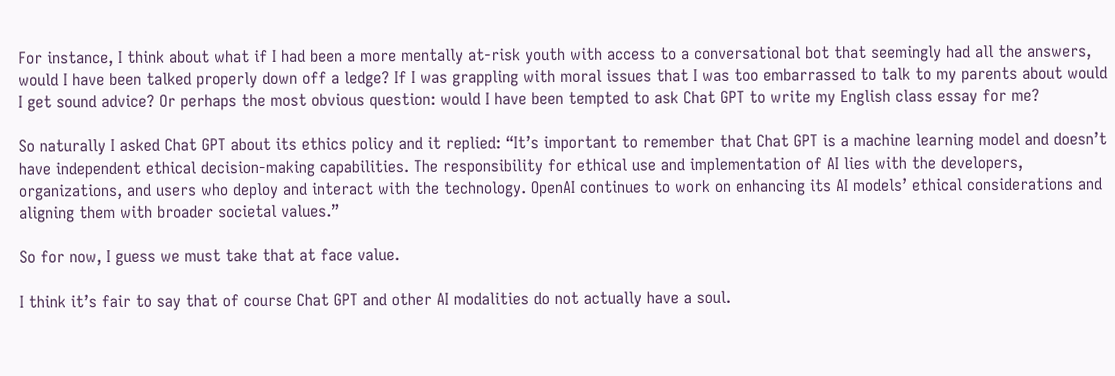For instance, I think about what if I had been a more mentally at-risk youth with access to a conversational bot that seemingly had all the answers, would I have been talked properly down off a ledge? If I was grappling with moral issues that I was too embarrassed to talk to my parents about would I get sound advice? Or perhaps the most obvious question: would I have been tempted to ask Chat GPT to write my English class essay for me?

So naturally I asked Chat GPT about its ethics policy and it replied: “It’s important to remember that Chat GPT is a machine learning model and doesn’t have independent ethical decision-making capabilities. The responsibility for ethical use and implementation of AI lies with the developers, organizations, and users who deploy and interact with the technology. OpenAI continues to work on enhancing its AI models’ ethical considerations and aligning them with broader societal values.”

So for now, I guess we must take that at face value.

I think it’s fair to say that of course Chat GPT and other AI modalities do not actually have a soul.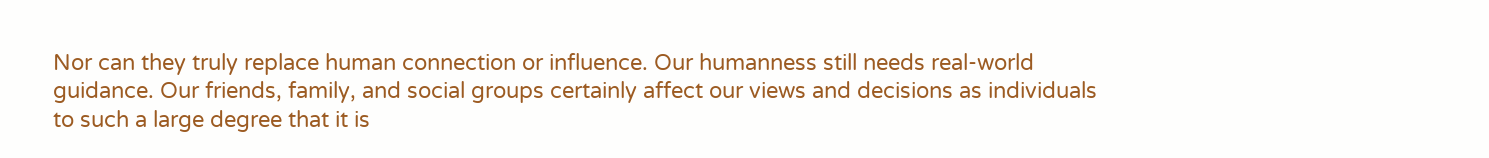Nor can they truly replace human connection or influence. Our humanness still needs real-world guidance. Our friends, family, and social groups certainly affect our views and decisions as individuals to such a large degree that it is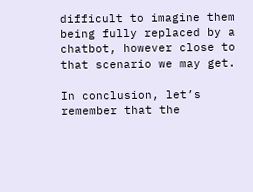difficult to imagine them being fully replaced by a chatbot, however close to that scenario we may get.

In conclusion, let’s remember that the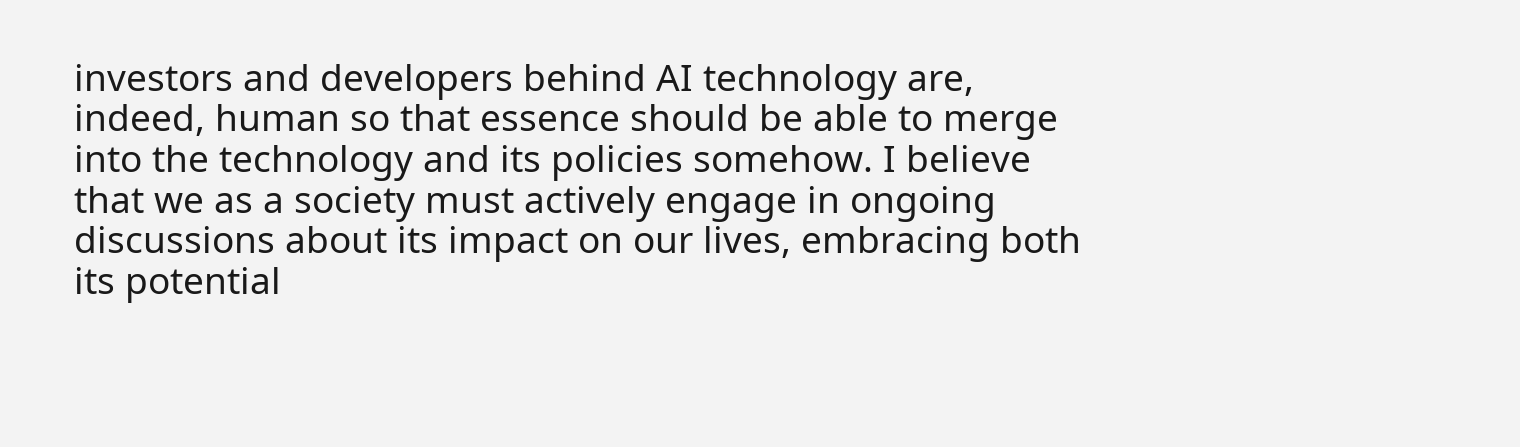investors and developers behind AI technology are, indeed, human so that essence should be able to merge into the technology and its policies somehow. I believe that we as a society must actively engage in ongoing discussions about its impact on our lives, embracing both its potential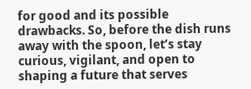for good and its possible drawbacks. So, before the dish runs away with the spoon, let’s stay curious, vigilant, and open to shaping a future that serves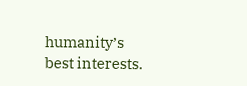humanity’s best interests.